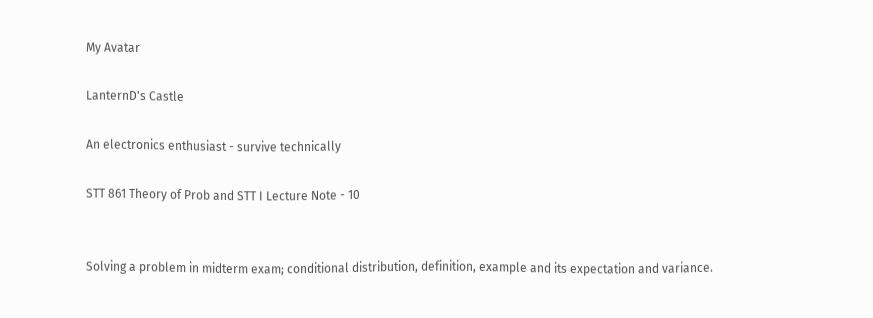My Avatar

LanternD's Castle

An electronics enthusiast - survive technically

STT 861 Theory of Prob and STT I Lecture Note - 10


Solving a problem in midterm exam; conditional distribution, definition, example and its expectation and variance.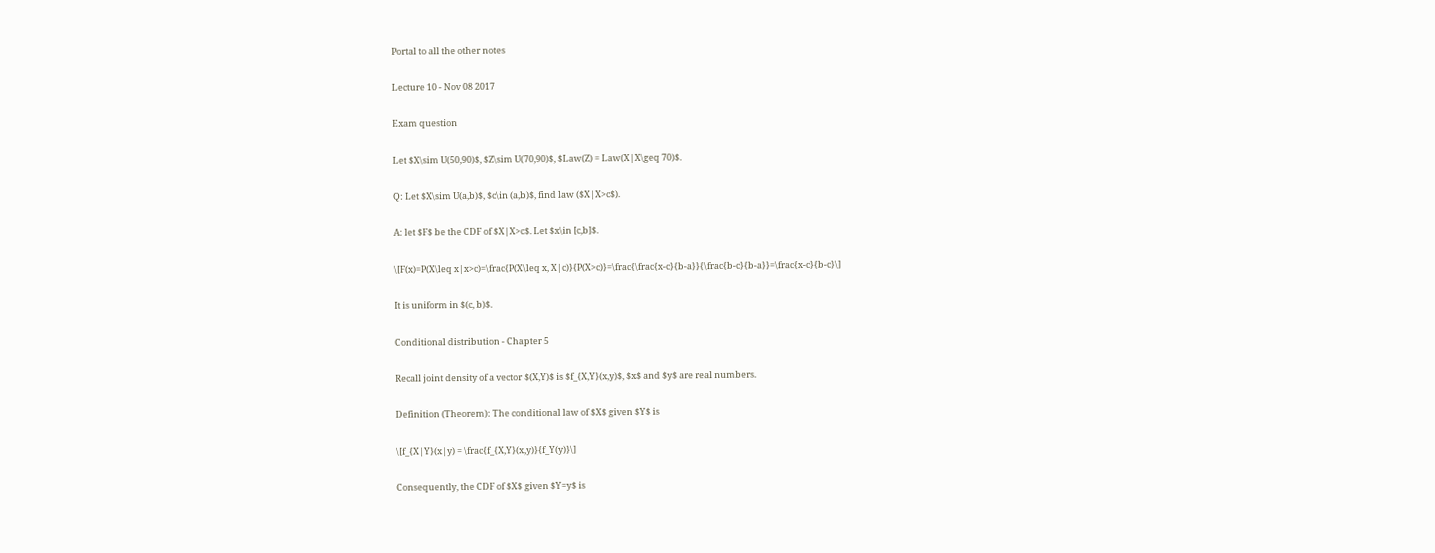Portal to all the other notes

Lecture 10 - Nov 08 2017

Exam question

Let $X\sim U(50,90)$, $Z\sim U(70,90)$, $Law(Z) = Law(X|X\geq 70)$.

Q: Let $X\sim U(a,b)$, $c\in (a,b)$, find law ($X|X>c$).

A: let $F$ be the CDF of $X|X>c$. Let $x\in [c,b]$.

\[F(x)=P(X\leq x|x>c)=\frac{P(X\leq x, X|c)}{P(X>c)}=\frac{\frac{x-c}{b-a}}{\frac{b-c}{b-a}}=\frac{x-c}{b-c}\]

It is uniform in $(c, b)$.

Conditional distribution - Chapter 5

Recall joint density of a vector $(X,Y)$ is $f_{X,Y}(x,y)$, $x$ and $y$ are real numbers.

Definition (Theorem): The conditional law of $X$ given $Y$ is

\[f_{X|Y}(x|y) = \frac{f_{X,Y}(x,y)}{f_Y(y)}\]

Consequently, the CDF of $X$ given $Y=y$ is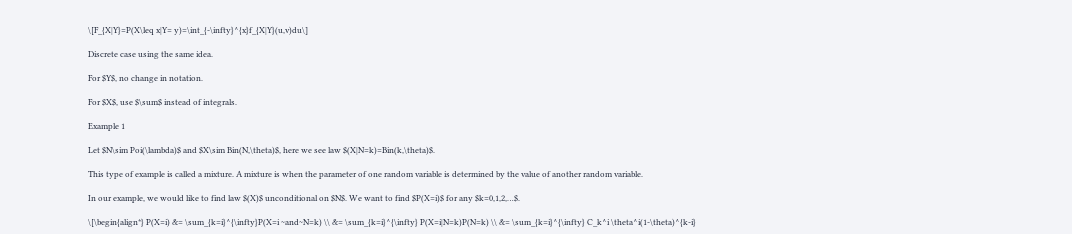\[F_{X|Y}=P(X\leq x|Y= y)=\int_{-\infty}^{x}f_{X|Y}(u,v)du\]

Discrete case using the same idea.

For $Y$, no change in notation.

For $X$, use $\sum$ instead of integrals.

Example 1

Let $N\sim Poi(\lambda)$ and $X\sim Bin(N,\theta)$, here we see law $(X|N=k)=Bin(k,\theta)$.

This type of example is called a mixture. A mixture is when the parameter of one random variable is determined by the value of another random variable.

In our example, we would like to find law $(X)$ unconditional on $N$. We want to find $P(X=i)$ for any $k=0,1,2,…$.

\[\begin{align*} P(X=i) &= \sum_{k=i}^{\infty}P(X=i ~and~N=k) \\ &= \sum_{k=i}^{\infty} P(X=i|N=k)P(N=k) \\ &= \sum_{k=i}^{\infty} C_k^i \theta^i(1-\theta)^{k-i}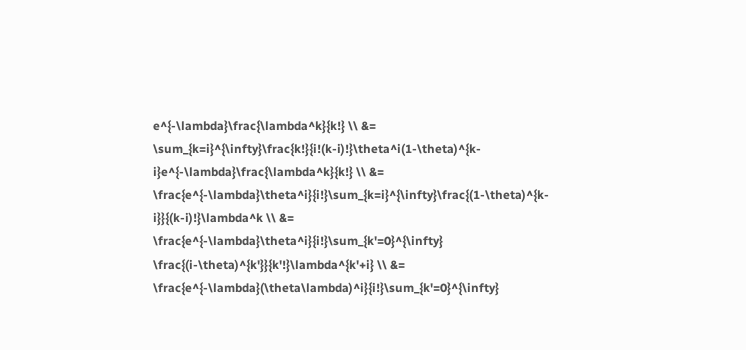e^{-\lambda}\frac{\lambda^k}{k!} \\ &= \sum_{k=i}^{\infty}\frac{k!}{i!(k-i)!}\theta^i(1-\theta)^{k-i}e^{-\lambda}\frac{\lambda^k}{k!} \\ &= \frac{e^{-\lambda}\theta^i}{i!}\sum_{k=i}^{\infty}\frac{(1-\theta)^{k-i}}{(k-i)!}\lambda^k \\ &= \frac{e^{-\lambda}\theta^i}{i!}\sum_{k'=0}^{\infty} \frac{(i-\theta)^{k'}}{k'!}\lambda^{k'+i} \\ &= \frac{e^{-\lambda}(\theta\lambda)^i}{i!}\sum_{k'=0}^{\infty}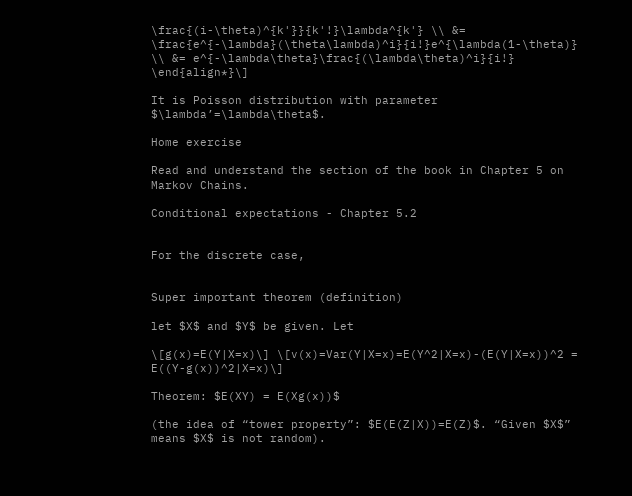\frac{(i-\theta)^{k'}}{k'!}\lambda^{k'} \\ &= \frac{e^{-\lambda}(\theta\lambda)^i}{i!}e^{\lambda(1-\theta)} \\ &= e^{-\lambda\theta}\frac{(\lambda\theta)^i}{i!} \end{align*}\]

It is Poisson distribution with parameter $\lambda’=\lambda\theta$.

Home exercise

Read and understand the section of the book in Chapter 5 on Markov Chains.

Conditional expectations - Chapter 5.2


For the discrete case,


Super important theorem (definition)

let $X$ and $Y$ be given. Let

\[g(x)=E(Y|X=x)\] \[v(x)=Var(Y|X=x)=E(Y^2|X=x)-(E(Y|X=x))^2 = E((Y-g(x))^2|X=x)\]

Theorem: $E(XY) = E(Xg(x))$

(the idea of “tower property”: $E(E(Z|X))=E(Z)$. “Given $X$” means $X$ is not random).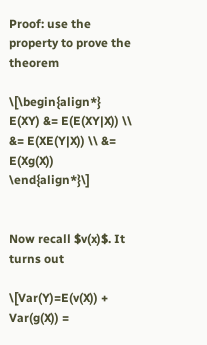Proof: use the property to prove the theorem

\[\begin{align*} E(XY) &= E(E(XY|X)) \\ &= E(XE(Y|X)) \\ &= E(Xg(X)) \end{align*}\]


Now recall $v(x)$. It turns out

\[Var(Y)=E(v(X)) + Var(g(X)) =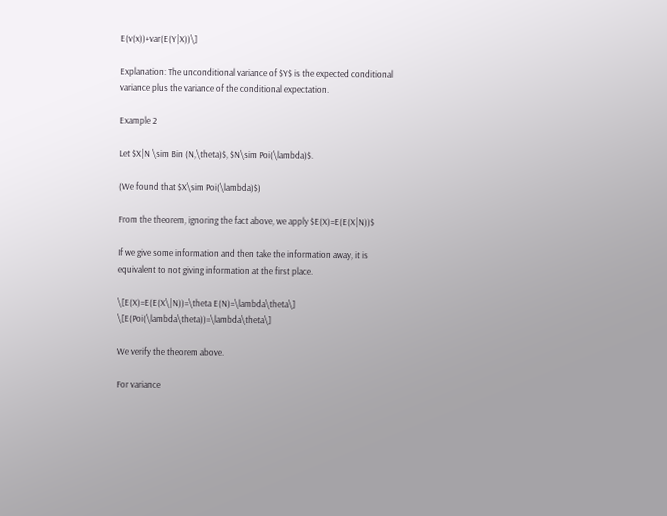E(v(x))+var(E(Y|X))\]

Explanation: The unconditional variance of $Y$ is the expected conditional variance plus the variance of the conditional expectation.

Example 2

Let $X|N \sim Bin (N,\theta)$, $N\sim Poi(\lambda)$.

(We found that $X\sim Poi(\lambda)$)

From the theorem, ignoring the fact above, we apply $E(X)=E(E(X|N))$

If we give some information and then take the information away, it is equivalent to not giving information at the first place.

\[E(X)=E(E(X\|N))=\theta E(N)=\lambda\theta\] \[E(Poi(\lambda\theta))=\lambda\theta\]

We verify the theorem above.

For variance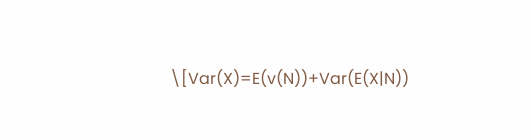\[Var(X)=E(v(N))+Var(E(X|N))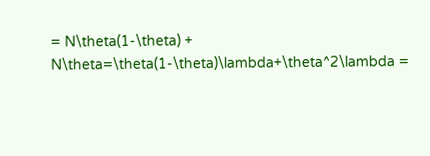= N\theta(1-\theta) + N\theta=\theta(1-\theta)\lambda+\theta^2\lambda =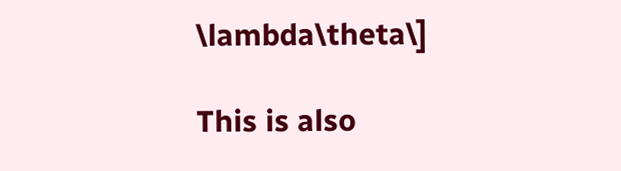\lambda\theta\]

This is also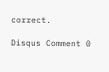correct.

Disqus Comment 0